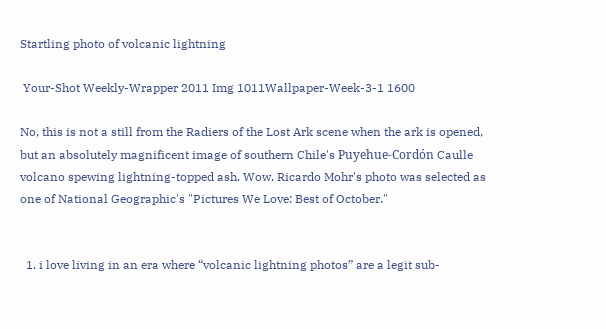Startling photo of volcanic lightning

 Your-Shot Weekly-Wrapper 2011 Img 1011Wallpaper-Week-3-1 1600

No, this is not a still from the Radiers of the Lost Ark scene when the ark is opened, but an absolutely magnificent image of southern Chile's Puyehue-Cordón Caulle volcano spewing lightning-topped ash. Wow. Ricardo Mohr's photo was selected as one of National Geographic's "Pictures We Love: Best of October."


  1. i love living in an era where “volcanic lightning photos” are a legit sub-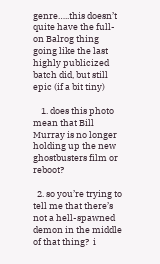genre…..this doesn’t quite have the full-on Balrog thing going like the last highly publicized batch did, but still epic (if a bit tiny)

    1. does this photo mean that Bill Murray is no longer holding up the new ghostbusters film or reboot?

  2. so you’re trying to tell me that there’s not a hell-spawned demon in the middle of that thing?  i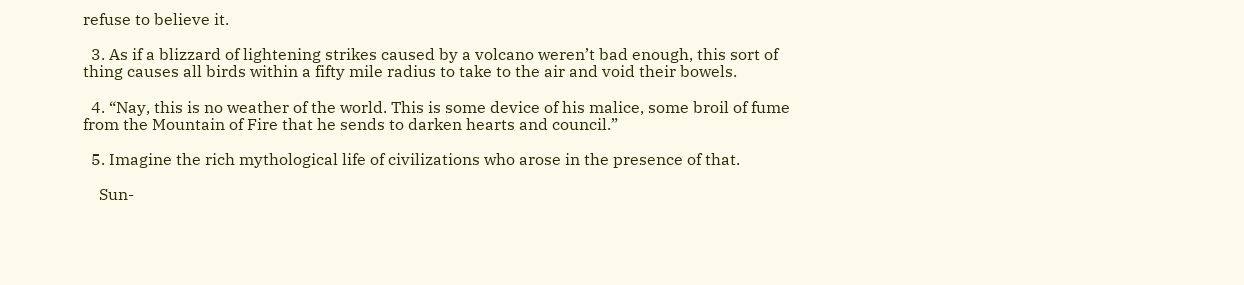refuse to believe it.

  3. As if a blizzard of lightening strikes caused by a volcano weren’t bad enough, this sort of thing causes all birds within a fifty mile radius to take to the air and void their bowels.

  4. “Nay, this is no weather of the world. This is some device of his malice, some broil of fume from the Mountain of Fire that he sends to darken hearts and council.”

  5. Imagine the rich mythological life of civilizations who arose in the presence of that.

    Sun-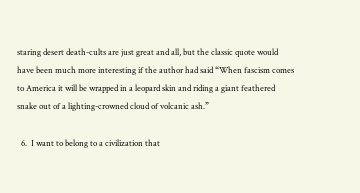staring desert death-cults are just great and all, but the classic quote would have been much more interesting if the author had said “When fascism comes to America it will be wrapped in a leopard skin and riding a giant feathered snake out of a lighting-crowned cloud of volcanic ash.”

  6.  I want to belong to a civilization that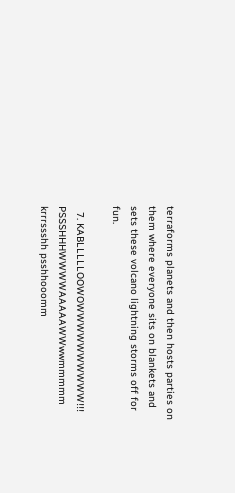terraforms planets and then hosts parties on them where everyone sits on blankets and sets these volcano lightning storms off for fun.

  7. KABLLLLLOOWOWWWWWWWWWW!!! PSSSHHHWWWWAAAAAWWwwmmmmm krrrssshh psshhooomm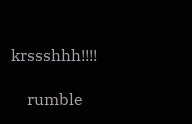krssshhh!!!!

    rumble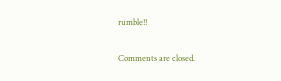rumble!!

Comments are closed.